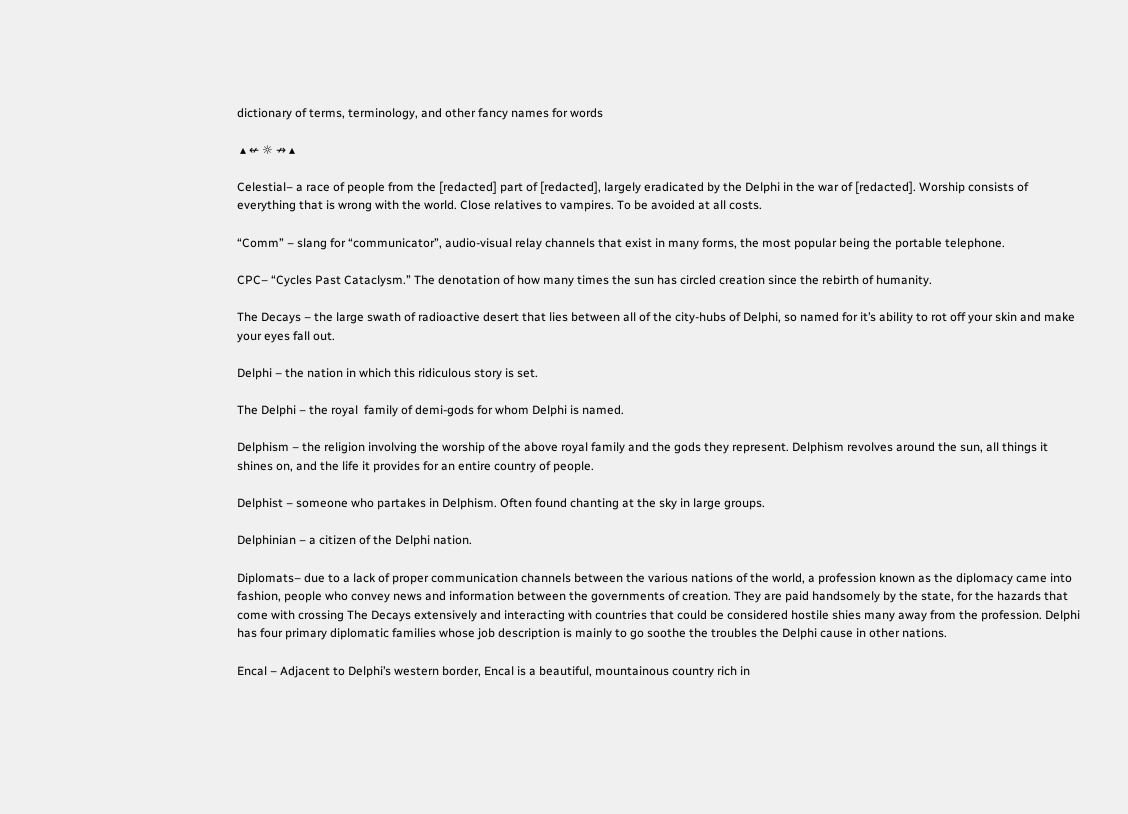dictionary of terms, terminology, and other fancy names for words

 ▴ ↚ ☼ ↛ ▴

Celestial– a race of people from the [redacted] part of [redacted], largely eradicated by the Delphi in the war of [redacted]. Worship consists of everything that is wrong with the world. Close relatives to vampires. To be avoided at all costs.

“Comm” – slang for “communicator”, audio-visual relay channels that exist in many forms, the most popular being the portable telephone.

CPC– “Cycles Past Cataclysm.” The denotation of how many times the sun has circled creation since the rebirth of humanity.

The Decays – the large swath of radioactive desert that lies between all of the city-hubs of Delphi, so named for it’s ability to rot off your skin and make your eyes fall out.

Delphi – the nation in which this ridiculous story is set.

The Delphi – the royal  family of demi-gods for whom Delphi is named.

Delphism – the religion involving the worship of the above royal family and the gods they represent. Delphism revolves around the sun, all things it shines on, and the life it provides for an entire country of people.

Delphist – someone who partakes in Delphism. Often found chanting at the sky in large groups.

Delphinian – a citizen of the Delphi nation.

Diplomats– due to a lack of proper communication channels between the various nations of the world, a profession known as the diplomacy came into fashion, people who convey news and information between the governments of creation. They are paid handsomely by the state, for the hazards that come with crossing The Decays extensively and interacting with countries that could be considered hostile shies many away from the profession. Delphi has four primary diplomatic families whose job description is mainly to go soothe the troubles the Delphi cause in other nations.

Encal – Adjacent to Delphi’s western border, Encal is a beautiful, mountainous country rich in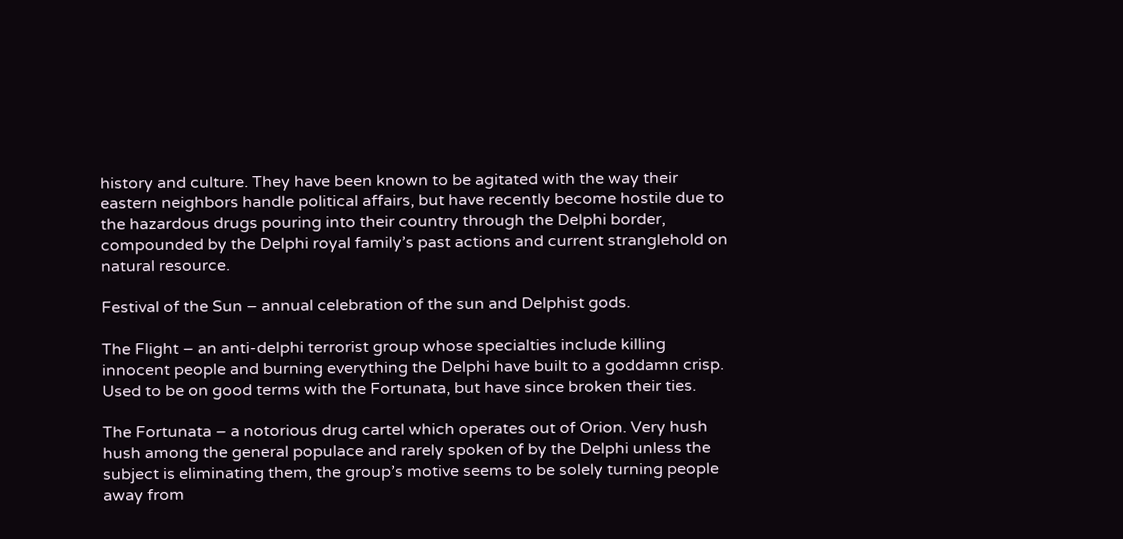history and culture. They have been known to be agitated with the way their eastern neighbors handle political affairs, but have recently become hostile due to the hazardous drugs pouring into their country through the Delphi border, compounded by the Delphi royal family’s past actions and current stranglehold on natural resource.

Festival of the Sun – annual celebration of the sun and Delphist gods.

The Flight – an anti-delphi terrorist group whose specialties include killing innocent people and burning everything the Delphi have built to a goddamn crisp. Used to be on good terms with the Fortunata, but have since broken their ties.

The Fortunata – a notorious drug cartel which operates out of Orion. Very hush hush among the general populace and rarely spoken of by the Delphi unless the subject is eliminating them, the group’s motive seems to be solely turning people away from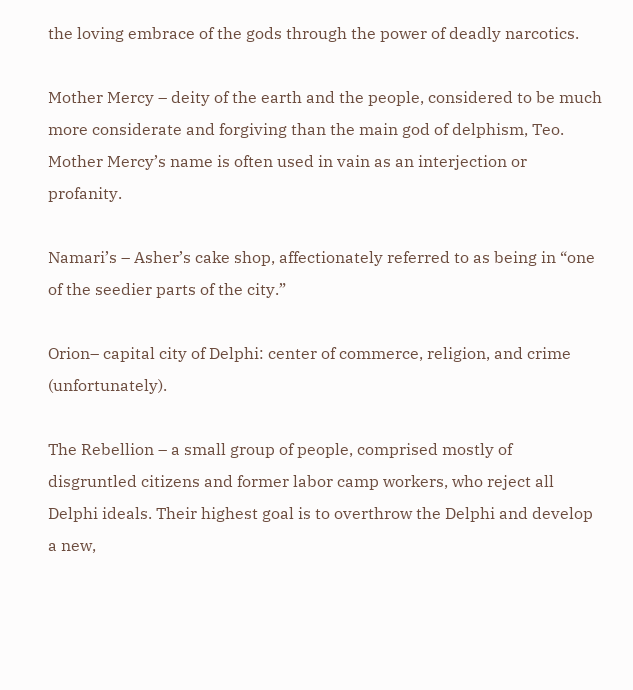the loving embrace of the gods through the power of deadly narcotics.

Mother Mercy – deity of the earth and the people, considered to be much more considerate and forgiving than the main god of delphism, Teo. Mother Mercy’s name is often used in vain as an interjection or profanity.

Namari’s – Asher’s cake shop, affectionately referred to as being in “one of the seedier parts of the city.”

Orion– capital city of Delphi: center of commerce, religion, and crime (unfortunately).

The Rebellion – a small group of people, comprised mostly of disgruntled citizens and former labor camp workers, who reject all Delphi ideals. Their highest goal is to overthrow the Delphi and develop a new,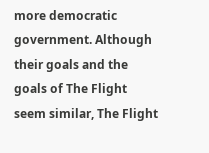more democratic government. Although their goals and the goals of The Flight seem similar, The Flight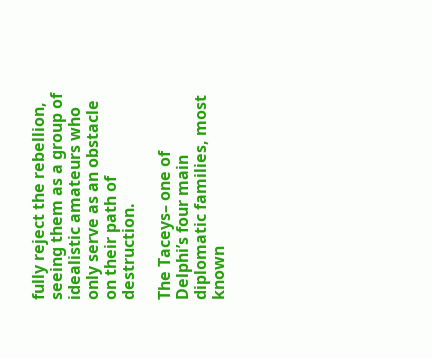fully reject the rebellion, seeing them as a group of idealistic amateurs who only serve as an obstacle on their path of destruction.

The Taceys– one of Delphi’s four main diplomatic families, most known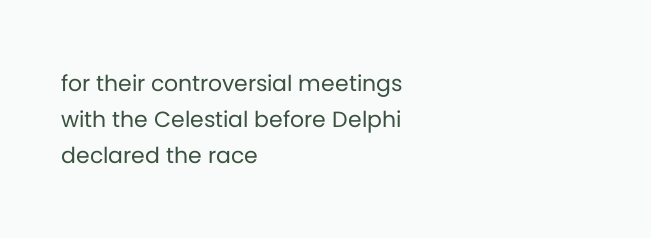for their controversial meetings with the Celestial before Delphi declared the race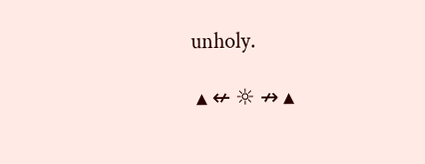unholy.

 ▴ ↚ ☼ ↛ ▴